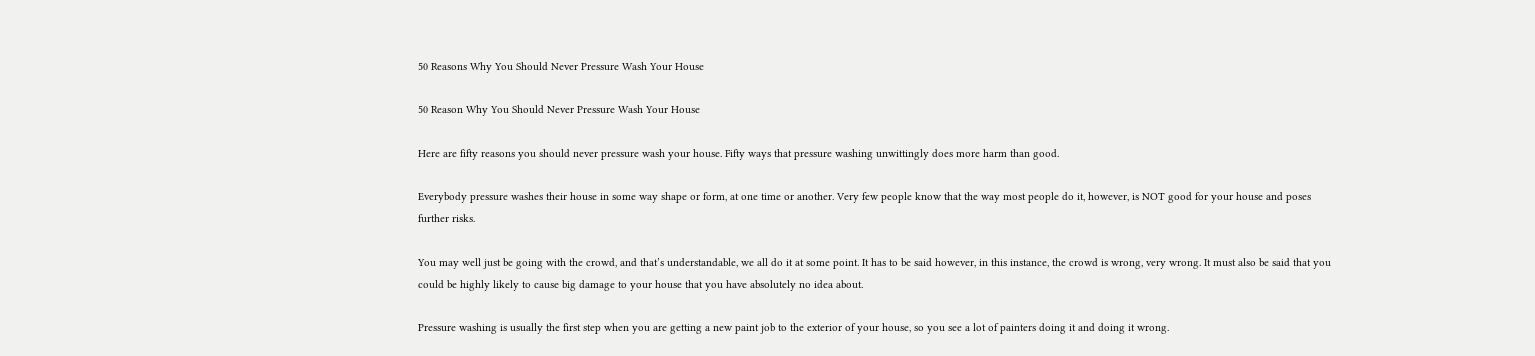50 Reasons Why You Should Never Pressure Wash Your House

50 Reason Why You Should Never Pressure Wash Your House

Here are fifty reasons you should never pressure wash your house. Fifty ways that pressure washing unwittingly does more harm than good.

Everybody pressure washes their house in some way shape or form, at one time or another. Very few people know that the way most people do it, however, is NOT good for your house and poses further risks.

You may well just be going with the crowd, and that’s understandable, we all do it at some point. It has to be said however, in this instance, the crowd is wrong, very wrong. It must also be said that you could be highly likely to cause big damage to your house that you have absolutely no idea about.

Pressure washing is usually the first step when you are getting a new paint job to the exterior of your house, so you see a lot of painters doing it and doing it wrong.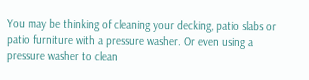You may be thinking of cleaning your decking, patio slabs or patio furniture with a pressure washer. Or even using a pressure washer to clean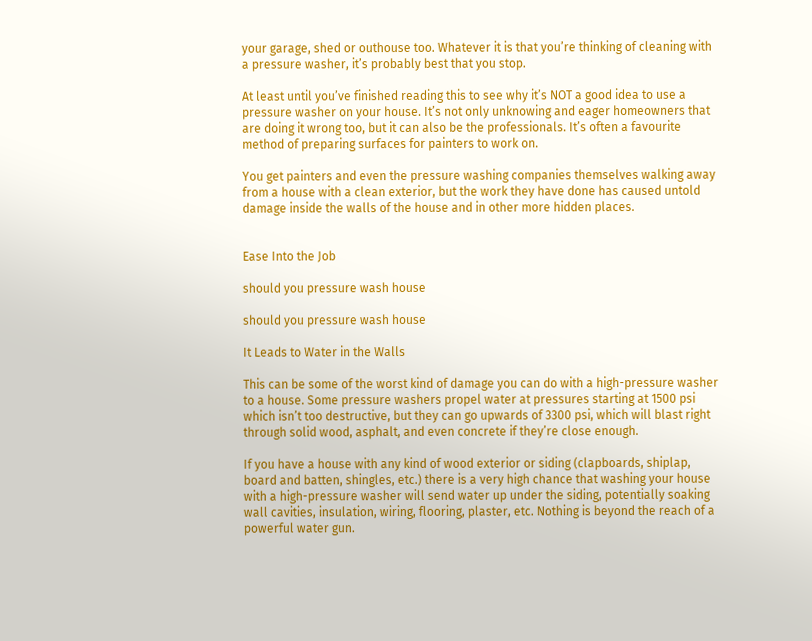your garage, shed or outhouse too. Whatever it is that you’re thinking of cleaning with a pressure washer, it’s probably best that you stop.

At least until you’ve finished reading this to see why it’s NOT a good idea to use a pressure washer on your house. It’s not only unknowing and eager homeowners that are doing it wrong too, but it can also be the professionals. It’s often a favourite method of preparing surfaces for painters to work on.

You get painters and even the pressure washing companies themselves walking away from a house with a clean exterior, but the work they have done has caused untold damage inside the walls of the house and in other more hidden places.


Ease Into the Job

should you pressure wash house

should you pressure wash house

It Leads to Water in the Walls

This can be some of the worst kind of damage you can do with a high-pressure washer to a house. Some pressure washers propel water at pressures starting at 1500 psi which isn’t too destructive, but they can go upwards of 3300 psi, which will blast right through solid wood, asphalt, and even concrete if they’re close enough.

If you have a house with any kind of wood exterior or siding (clapboards, shiplap, board and batten, shingles, etc.) there is a very high chance that washing your house with a high-pressure washer will send water up under the siding, potentially soaking wall cavities, insulation, wiring, flooring, plaster, etc. Nothing is beyond the reach of a powerful water gun.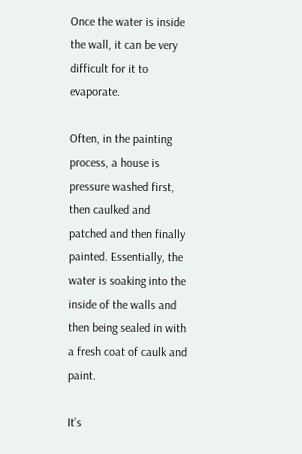Once the water is inside the wall, it can be very difficult for it to evaporate.

Often, in the painting process, a house is pressure washed first, then caulked and patched and then finally painted. Essentially, the water is soaking into the inside of the walls and then being sealed in with a fresh coat of caulk and paint.

It’s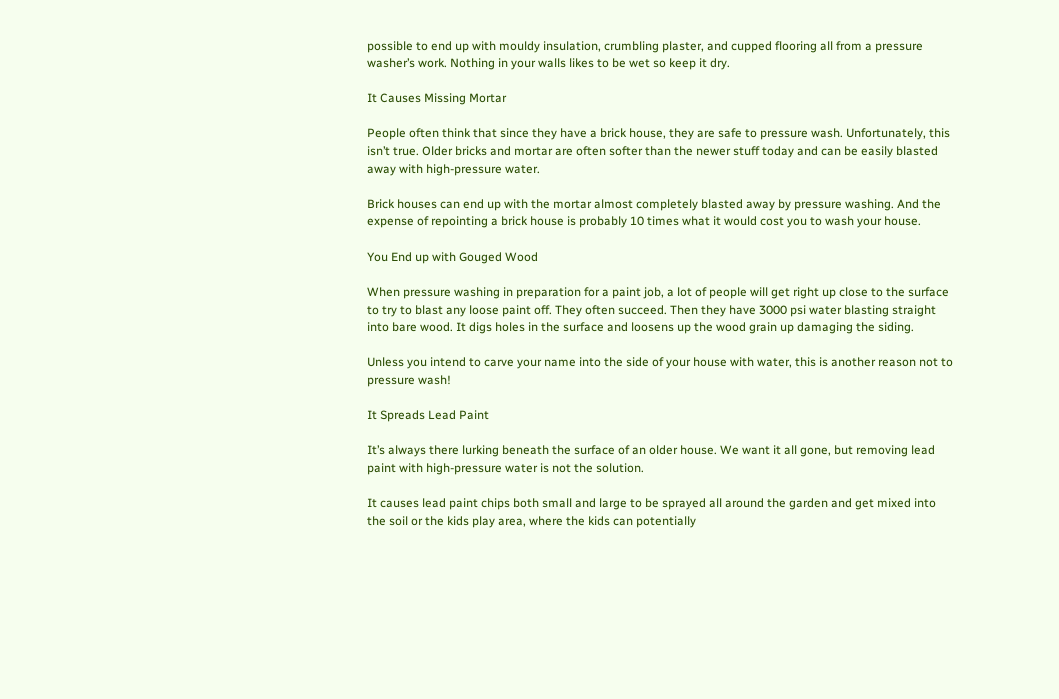possible to end up with mouldy insulation, crumbling plaster, and cupped flooring all from a pressure washer’s work. Nothing in your walls likes to be wet so keep it dry.

It Causes Missing Mortar

People often think that since they have a brick house, they are safe to pressure wash. Unfortunately, this isn’t true. Older bricks and mortar are often softer than the newer stuff today and can be easily blasted away with high-pressure water.

Brick houses can end up with the mortar almost completely blasted away by pressure washing. And the expense of repointing a brick house is probably 10 times what it would cost you to wash your house.

You End up with Gouged Wood

When pressure washing in preparation for a paint job, a lot of people will get right up close to the surface to try to blast any loose paint off. They often succeed. Then they have 3000 psi water blasting straight into bare wood. It digs holes in the surface and loosens up the wood grain up damaging the siding.

Unless you intend to carve your name into the side of your house with water, this is another reason not to pressure wash!

It Spreads Lead Paint

It’s always there lurking beneath the surface of an older house. We want it all gone, but removing lead paint with high-pressure water is not the solution.

It causes lead paint chips both small and large to be sprayed all around the garden and get mixed into the soil or the kids play area, where the kids can potentially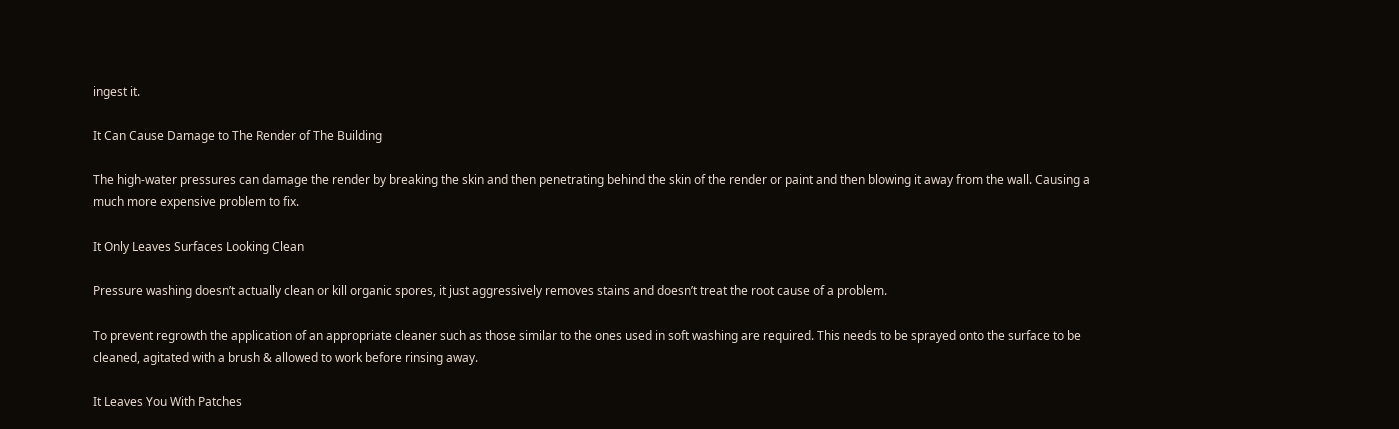ingest it.

It Can Cause Damage to The Render of The Building

The high-water pressures can damage the render by breaking the skin and then penetrating behind the skin of the render or paint and then blowing it away from the wall. Causing a much more expensive problem to fix.

It Only Leaves Surfaces Looking Clean

Pressure washing doesn’t actually clean or kill organic spores, it just aggressively removes stains and doesn’t treat the root cause of a problem.

To prevent regrowth the application of an appropriate cleaner such as those similar to the ones used in soft washing are required. This needs to be sprayed onto the surface to be cleaned, agitated with a brush & allowed to work before rinsing away.

It Leaves You With Patches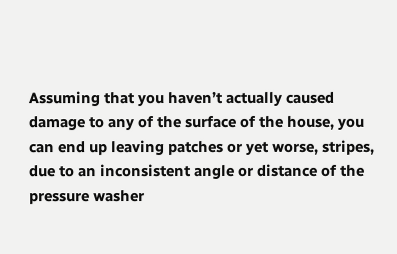Assuming that you haven’t actually caused damage to any of the surface of the house, you can end up leaving patches or yet worse, stripes, due to an inconsistent angle or distance of the pressure washer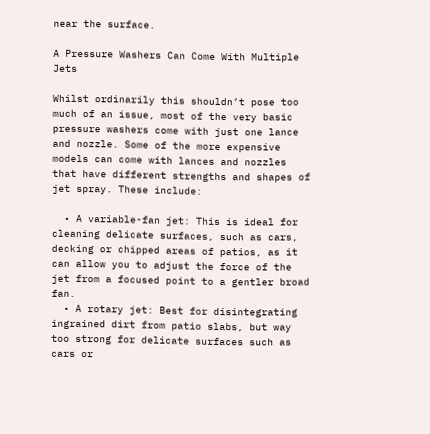near the surface.

A Pressure Washers Can Come With Multiple Jets

Whilst ordinarily this shouldn’t pose too much of an issue, most of the very basic pressure washers come with just one lance and nozzle. Some of the more expensive models can come with lances and nozzles that have different strengths and shapes of jet spray. These include:

  • A variable-fan jet: This is ideal for cleaning delicate surfaces, such as cars, decking or chipped areas of patios, as it can allow you to adjust the force of the jet from a focused point to a gentler broad fan.
  • A rotary jet: Best for disintegrating ingrained dirt from patio slabs, but way too strong for delicate surfaces such as cars or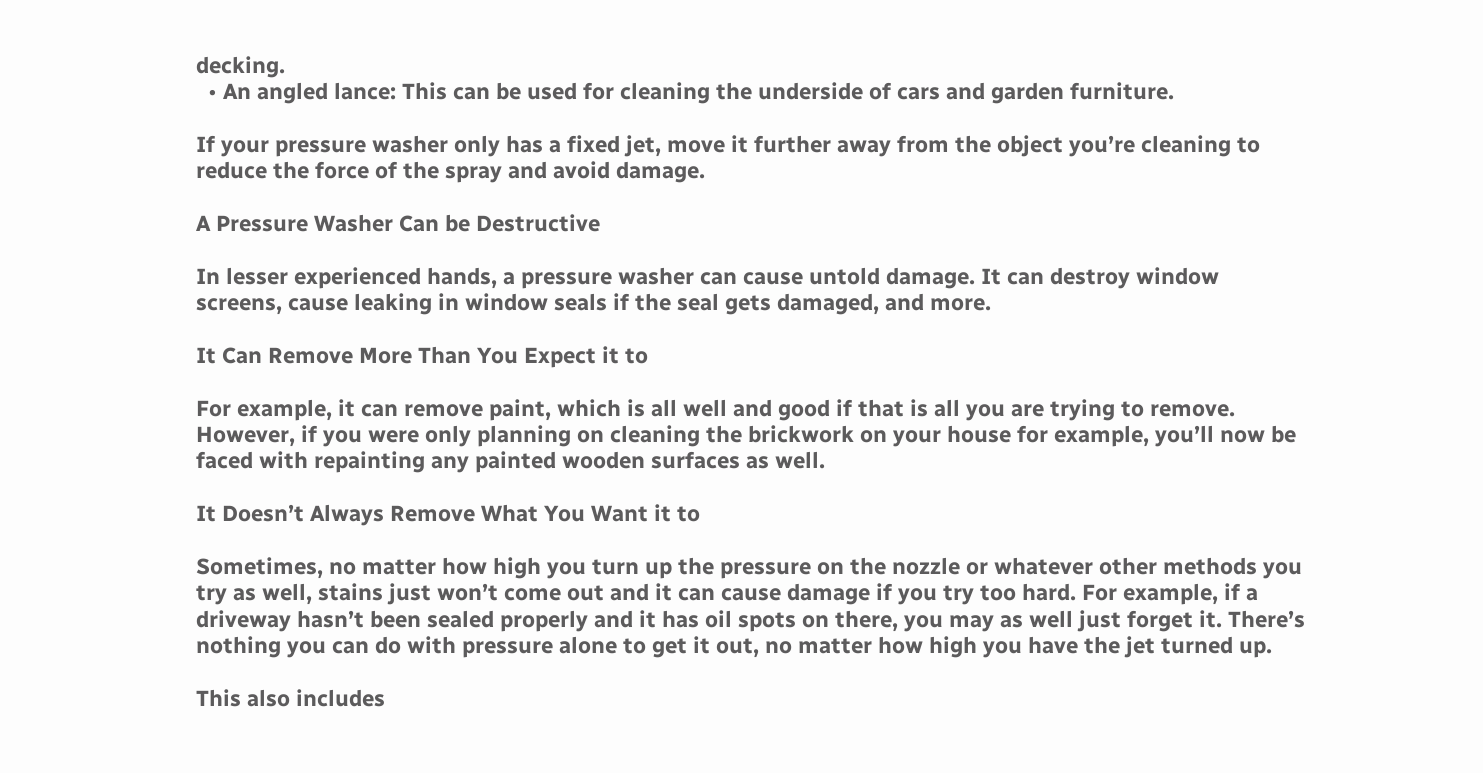decking.
  • An angled lance: This can be used for cleaning the underside of cars and garden furniture.

If your pressure washer only has a fixed jet, move it further away from the object you’re cleaning to reduce the force of the spray and avoid damage.

A Pressure Washer Can be Destructive

In lesser experienced hands, a pressure washer can cause untold damage. It can destroy window screens, cause leaking in window seals if the seal gets damaged, and more.

It Can Remove More Than You Expect it to

For example, it can remove paint, which is all well and good if that is all you are trying to remove. However, if you were only planning on cleaning the brickwork on your house for example, you’ll now be faced with repainting any painted wooden surfaces as well.

It Doesn’t Always Remove What You Want it to

Sometimes, no matter how high you turn up the pressure on the nozzle or whatever other methods you try as well, stains just won’t come out and it can cause damage if you try too hard. For example, if a driveway hasn’t been sealed properly and it has oil spots on there, you may as well just forget it. There’s nothing you can do with pressure alone to get it out, no matter how high you have the jet turned up.

This also includes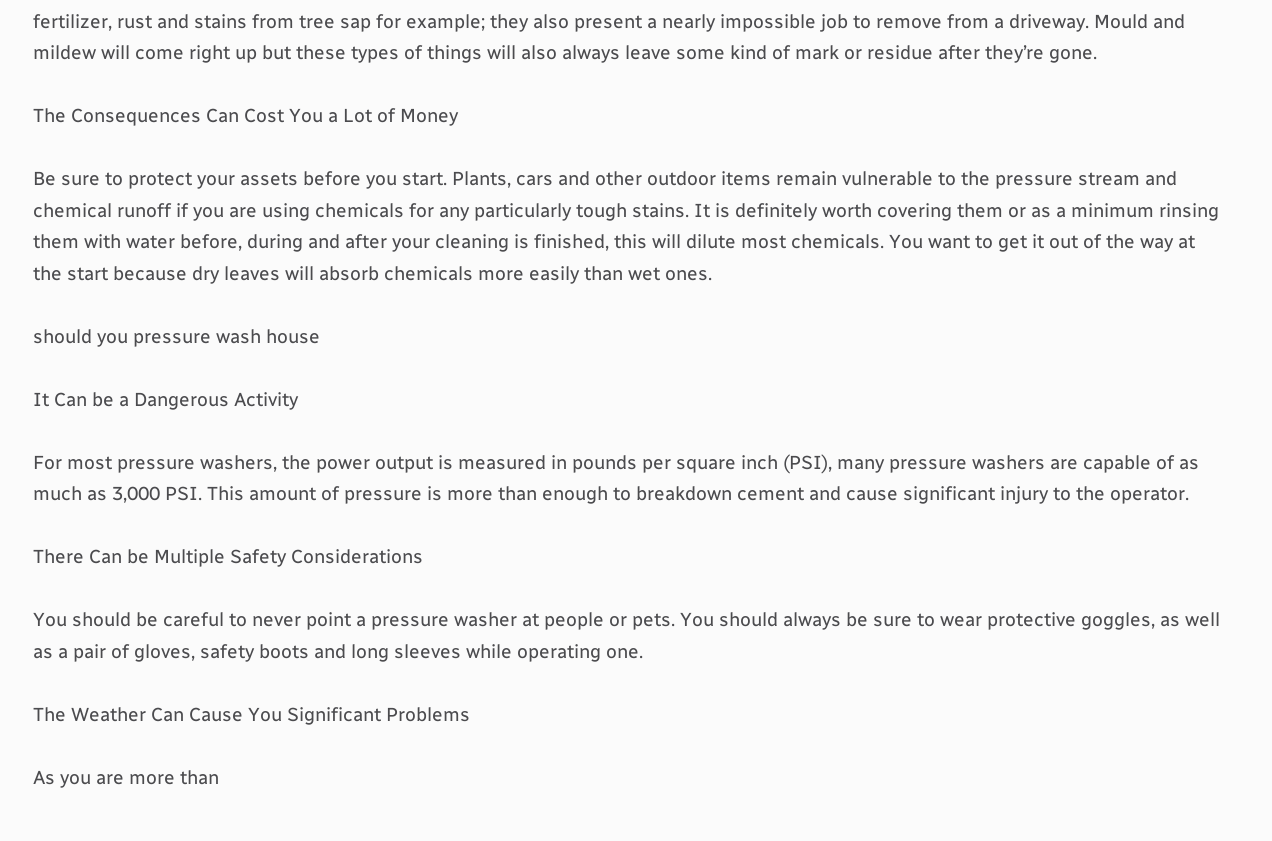fertilizer, rust and stains from tree sap for example; they also present a nearly impossible job to remove from a driveway. Mould and mildew will come right up but these types of things will also always leave some kind of mark or residue after they’re gone.

The Consequences Can Cost You a Lot of Money

Be sure to protect your assets before you start. Plants, cars and other outdoor items remain vulnerable to the pressure stream and chemical runoff if you are using chemicals for any particularly tough stains. It is definitely worth covering them or as a minimum rinsing them with water before, during and after your cleaning is finished, this will dilute most chemicals. You want to get it out of the way at the start because dry leaves will absorb chemicals more easily than wet ones.

should you pressure wash house

It Can be a Dangerous Activity

For most pressure washers, the power output is measured in pounds per square inch (PSI), many pressure washers are capable of as much as 3,000 PSI. This amount of pressure is more than enough to breakdown cement and cause significant injury to the operator.

There Can be Multiple Safety Considerations

You should be careful to never point a pressure washer at people or pets. You should always be sure to wear protective goggles, as well as a pair of gloves, safety boots and long sleeves while operating one.

The Weather Can Cause You Significant Problems

As you are more than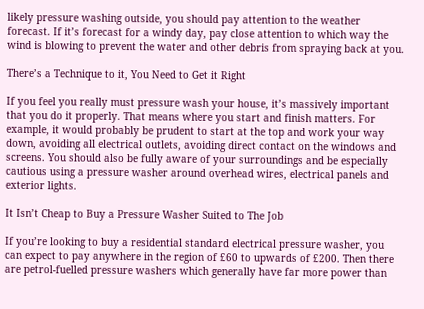likely pressure washing outside, you should pay attention to the weather forecast. If it’s forecast for a windy day, pay close attention to which way the wind is blowing to prevent the water and other debris from spraying back at you.

There’s a Technique to it, You Need to Get it Right

If you feel you really must pressure wash your house, it’s massively important that you do it properly. That means where you start and finish matters. For example, it would probably be prudent to start at the top and work your way down, avoiding all electrical outlets, avoiding direct contact on the windows and screens. You should also be fully aware of your surroundings and be especially cautious using a pressure washer around overhead wires, electrical panels and exterior lights.

It Isn’t Cheap to Buy a Pressure Washer Suited to The Job

If you’re looking to buy a residential standard electrical pressure washer, you can expect to pay anywhere in the region of £60 to upwards of £200. Then there are petrol-fuelled pressure washers which generally have far more power than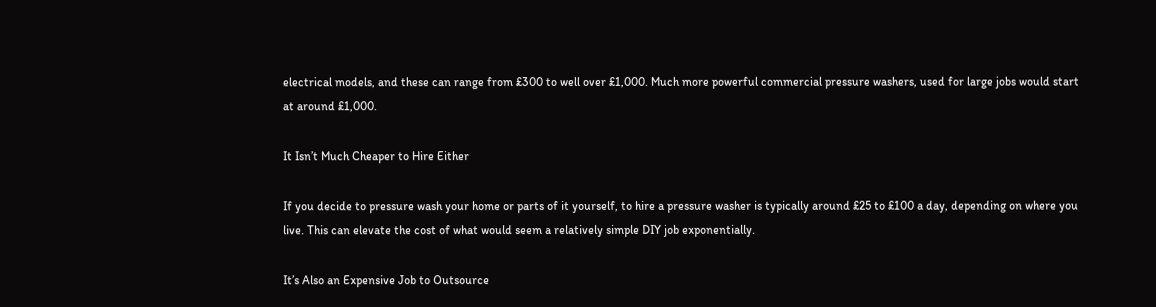electrical models, and these can range from £300 to well over £1,000. Much more powerful commercial pressure washers, used for large jobs would start at around £1,000.

It Isn’t Much Cheaper to Hire Either

If you decide to pressure wash your home or parts of it yourself, to hire a pressure washer is typically around £25 to £100 a day, depending on where you live. This can elevate the cost of what would seem a relatively simple DIY job exponentially.

It’s Also an Expensive Job to Outsource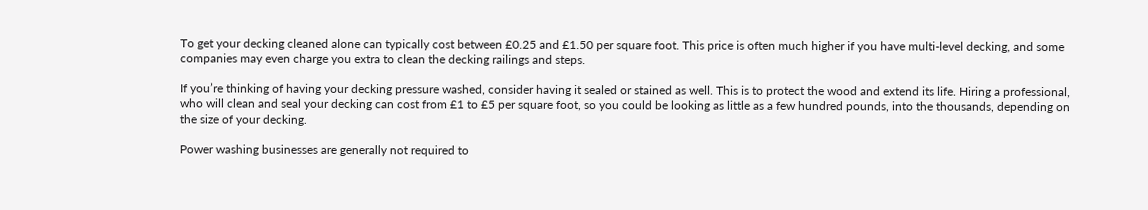To get your decking cleaned alone can typically cost between £0.25 and £1.50 per square foot. This price is often much higher if you have multi-level decking, and some companies may even charge you extra to clean the decking railings and steps.

If you’re thinking of having your decking pressure washed, consider having it sealed or stained as well. This is to protect the wood and extend its life. Hiring a professional, who will clean and seal your decking can cost from £1 to £5 per square foot, so you could be looking as little as a few hundred pounds, into the thousands, depending on the size of your decking.

Power washing businesses are generally not required to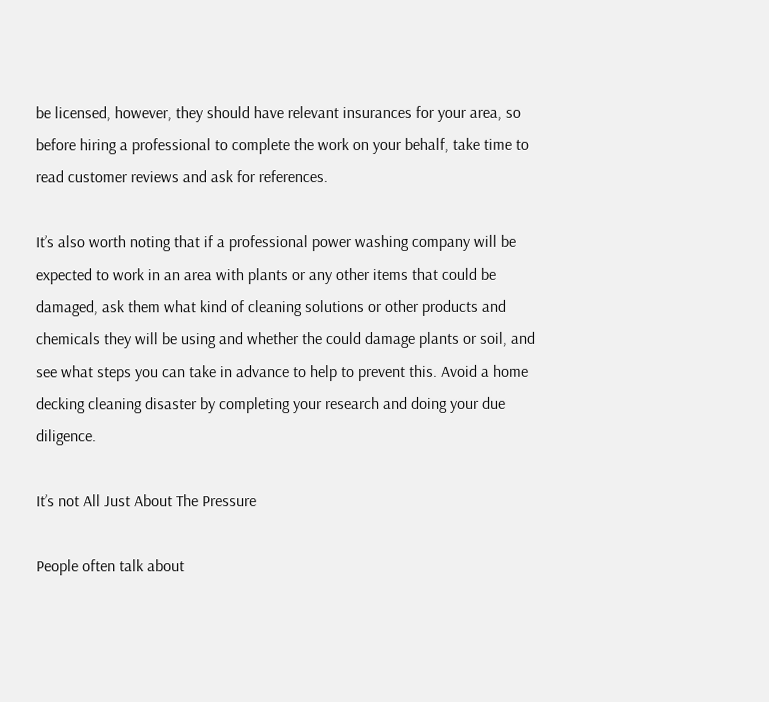be licensed, however, they should have relevant insurances for your area, so before hiring a professional to complete the work on your behalf, take time to read customer reviews and ask for references.

It’s also worth noting that if a professional power washing company will be expected to work in an area with plants or any other items that could be damaged, ask them what kind of cleaning solutions or other products and chemicals they will be using and whether the could damage plants or soil, and see what steps you can take in advance to help to prevent this. Avoid a home decking cleaning disaster by completing your research and doing your due diligence.

It’s not All Just About The Pressure

People often talk about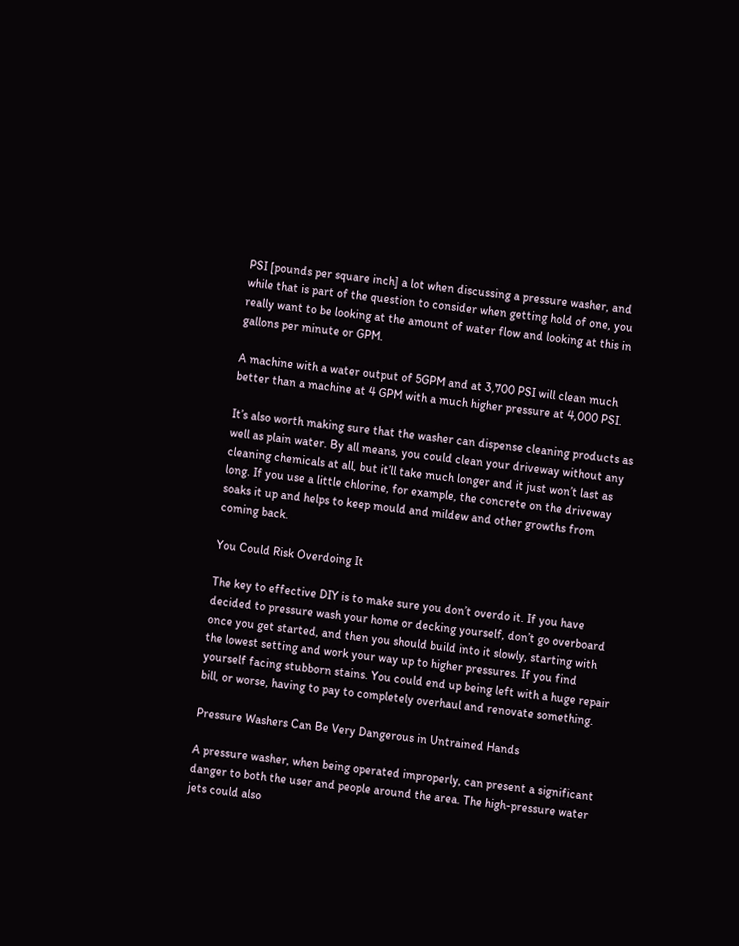PSI [pounds per square inch] a lot when discussing a pressure washer, and while that is part of the question to consider when getting hold of one, you really want to be looking at the amount of water flow and looking at this in gallons per minute or GPM.

A machine with a water output of 5GPM and at 3,700 PSI will clean much better than a machine at 4 GPM with a much higher pressure at 4,000 PSI.

It’s also worth making sure that the washer can dispense cleaning products as well as plain water. By all means, you could clean your driveway without any cleaning chemicals at all, but it’ll take much longer and it just won’t last as long. If you use a little chlorine, for example, the concrete on the driveway soaks it up and helps to keep mould and mildew and other growths from coming back.

You Could Risk Overdoing It

The key to effective DIY is to make sure you don’t overdo it. If you have decided to pressure wash your home or decking yourself, don’t go overboard once you get started, and then you should build into it slowly, starting with the lowest setting and work your way up to higher pressures. If you find yourself facing stubborn stains. You could end up being left with a huge repair bill, or worse, having to pay to completely overhaul and renovate something.

Pressure Washers Can Be Very Dangerous in Untrained Hands

A pressure washer, when being operated improperly, can present a significant danger to both the user and people around the area. The high-pressure water jets could also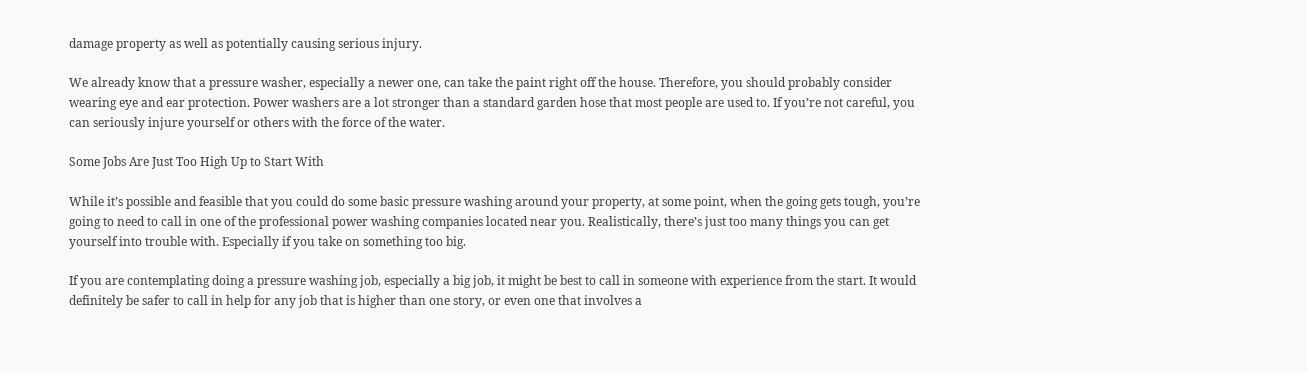damage property as well as potentially causing serious injury.

We already know that a pressure washer, especially a newer one, can take the paint right off the house. Therefore, you should probably consider wearing eye and ear protection. Power washers are a lot stronger than a standard garden hose that most people are used to. If you’re not careful, you can seriously injure yourself or others with the force of the water.

Some Jobs Are Just Too High Up to Start With

While it’s possible and feasible that you could do some basic pressure washing around your property, at some point, when the going gets tough, you’re going to need to call in one of the professional power washing companies located near you. Realistically, there’s just too many things you can get yourself into trouble with. Especially if you take on something too big.

If you are contemplating doing a pressure washing job, especially a big job, it might be best to call in someone with experience from the start. It would definitely be safer to call in help for any job that is higher than one story, or even one that involves a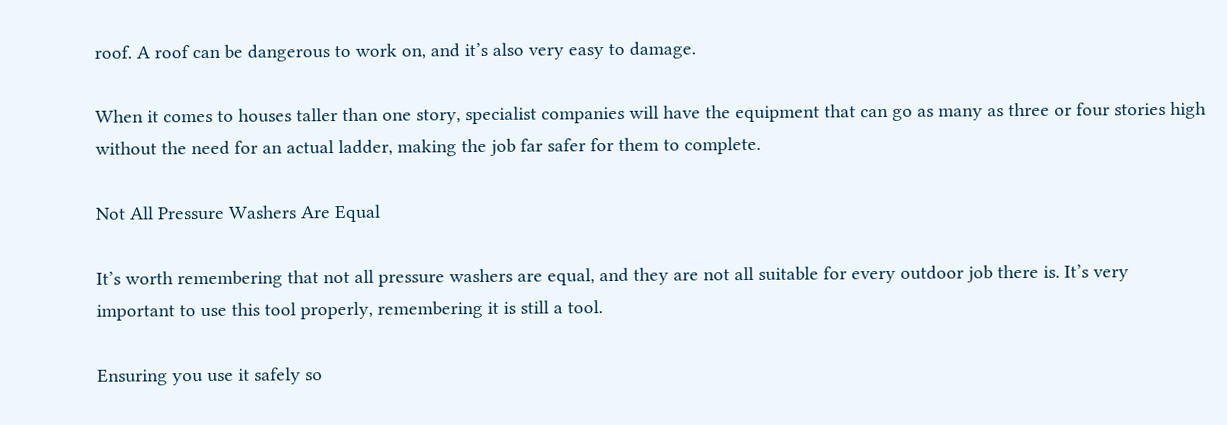roof. A roof can be dangerous to work on, and it’s also very easy to damage.

When it comes to houses taller than one story, specialist companies will have the equipment that can go as many as three or four stories high without the need for an actual ladder, making the job far safer for them to complete.

Not All Pressure Washers Are Equal

It’s worth remembering that not all pressure washers are equal, and they are not all suitable for every outdoor job there is. It’s very important to use this tool properly, remembering it is still a tool.

Ensuring you use it safely so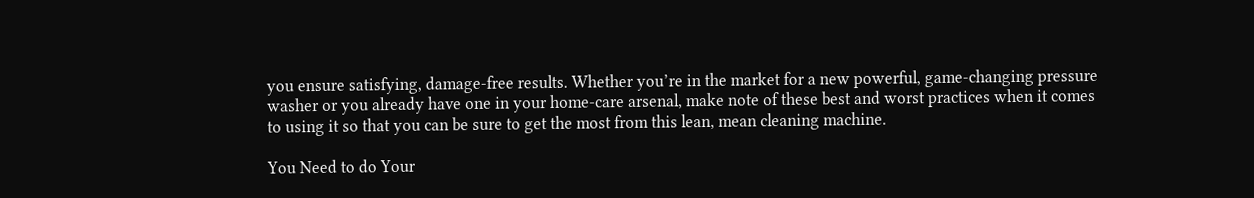you ensure satisfying, damage-free results. Whether you’re in the market for a new powerful, game-changing pressure washer or you already have one in your home-care arsenal, make note of these best and worst practices when it comes to using it so that you can be sure to get the most from this lean, mean cleaning machine.

You Need to do Your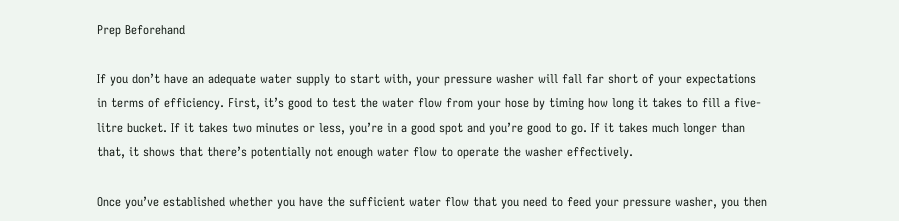Prep Beforehand

If you don’t have an adequate water supply to start with, your pressure washer will fall far short of your expectations in terms of efficiency. First, it’s good to test the water flow from your hose by timing how long it takes to fill a five-litre bucket. If it takes two minutes or less, you’re in a good spot and you’re good to go. If it takes much longer than that, it shows that there’s potentially not enough water flow to operate the washer effectively.

Once you’ve established whether you have the sufficient water flow that you need to feed your pressure washer, you then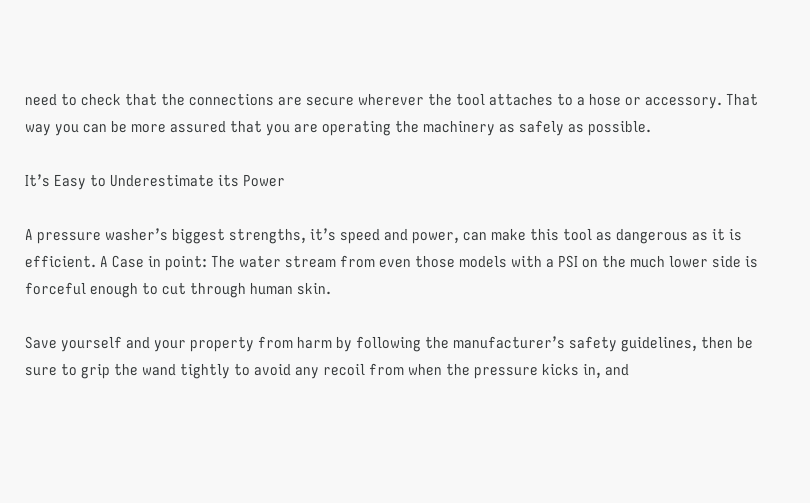need to check that the connections are secure wherever the tool attaches to a hose or accessory. That way you can be more assured that you are operating the machinery as safely as possible.

It’s Easy to Underestimate its Power

A pressure washer’s biggest strengths, it’s speed and power, can make this tool as dangerous as it is efficient. A Case in point: The water stream from even those models with a PSI on the much lower side is forceful enough to cut through human skin.

Save yourself and your property from harm by following the manufacturer’s safety guidelines, then be sure to grip the wand tightly to avoid any recoil from when the pressure kicks in, and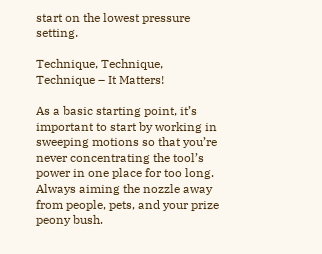start on the lowest pressure setting.

Technique, Technique, Technique – It Matters!

As a basic starting point, it’s important to start by working in sweeping motions so that you’re never concentrating the tool’s power in one place for too long. Always aiming the nozzle away from people, pets, and your prize peony bush.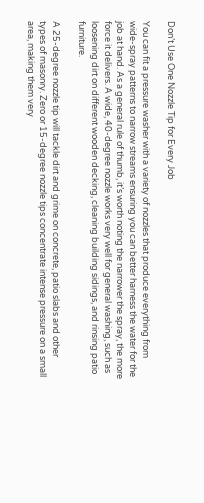Don’t Use One Nozzle Tip for Every Job

You can fit a pressure washer with a variety of nozzles that produce everything from wide-spray patterns to narrow streams ensuring you can better harness the water for the job at hand. As a general rule of thumb, it’s worth noting the narrower the spray, the more force it delivers. A wide, 40-degree nozzle works very well for general washing, such as loosening dirt on different wooden decking, cleaning building sidings, and rinsing patio furniture.

A 25-degree nozzle tip will tackle dirt and grime on concrete, patio slabs and other types of masonry. Zero or 15-degree nozzle tips concentrate intense pressure on a small area, making them very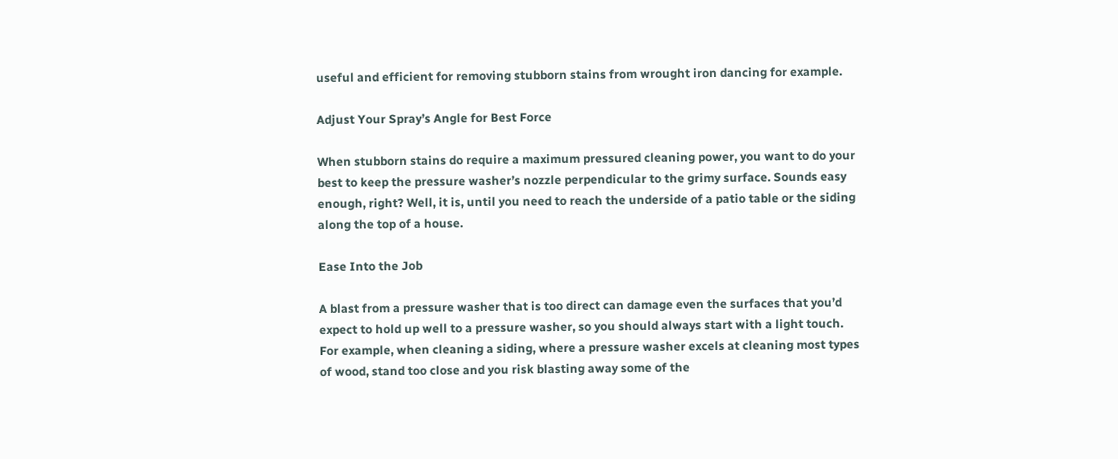useful and efficient for removing stubborn stains from wrought iron dancing for example.

Adjust Your Spray’s Angle for Best Force

When stubborn stains do require a maximum pressured cleaning power, you want to do your best to keep the pressure washer’s nozzle perpendicular to the grimy surface. Sounds easy enough, right? Well, it is, until you need to reach the underside of a patio table or the siding along the top of a house.

Ease Into the Job

A blast from a pressure washer that is too direct can damage even the surfaces that you’d expect to hold up well to a pressure washer, so you should always start with a light touch. For example, when cleaning a siding, where a pressure washer excels at cleaning most types of wood, stand too close and you risk blasting away some of the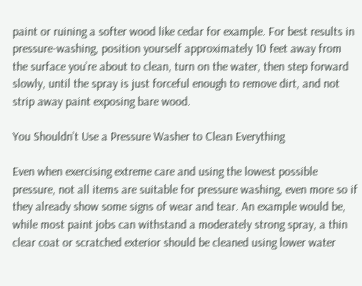paint or ruining a softer wood like cedar for example. For best results in pressure-washing, position yourself approximately 10 feet away from the surface you’re about to clean, turn on the water, then step forward slowly, until the spray is just forceful enough to remove dirt, and not strip away paint exposing bare wood.

You Shouldn’t Use a Pressure Washer to Clean Everything

Even when exercising extreme care and using the lowest possible pressure, not all items are suitable for pressure washing, even more so if they already show some signs of wear and tear. An example would be, while most paint jobs can withstand a moderately strong spray, a thin clear coat or scratched exterior should be cleaned using lower water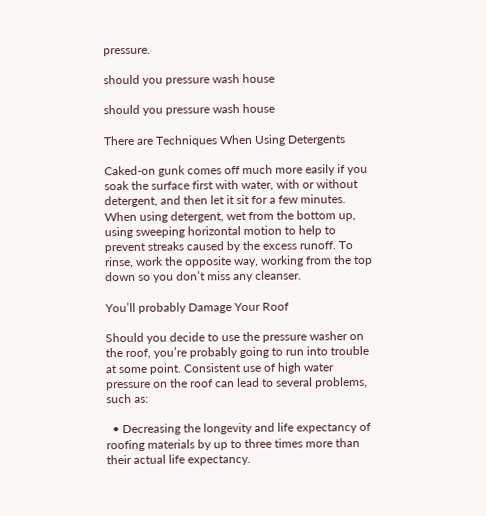pressure.

should you pressure wash house

should you pressure wash house

There are Techniques When Using Detergents

Caked-on gunk comes off much more easily if you soak the surface first with water, with or without detergent, and then let it sit for a few minutes. When using detergent, wet from the bottom up, using sweeping horizontal motion to help to prevent streaks caused by the excess runoff. To rinse, work the opposite way, working from the top down so you don’t miss any cleanser.

You’ll probably Damage Your Roof

Should you decide to use the pressure washer on the roof, you’re probably going to run into trouble at some point. Consistent use of high water pressure on the roof can lead to several problems, such as:

  • Decreasing the longevity and life expectancy of roofing materials by up to three times more than their actual life expectancy.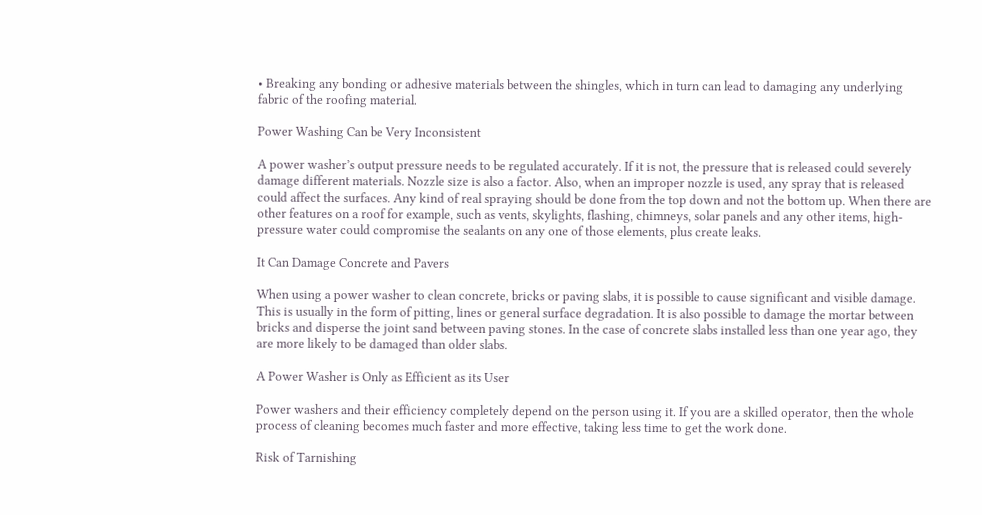• Breaking any bonding or adhesive materials between the shingles, which in turn can lead to damaging any underlying fabric of the roofing material.

Power Washing Can be Very Inconsistent

A power washer’s output pressure needs to be regulated accurately. If it is not, the pressure that is released could severely damage different materials. Nozzle size is also a factor. Also, when an improper nozzle is used, any spray that is released could affect the surfaces. Any kind of real spraying should be done from the top down and not the bottom up. When there are other features on a roof for example, such as vents, skylights, flashing, chimneys, solar panels and any other items, high-pressure water could compromise the sealants on any one of those elements, plus create leaks.

It Can Damage Concrete and Pavers

When using a power washer to clean concrete, bricks or paving slabs, it is possible to cause significant and visible damage. This is usually in the form of pitting, lines or general surface degradation. It is also possible to damage the mortar between bricks and disperse the joint sand between paving stones. In the case of concrete slabs installed less than one year ago, they are more likely to be damaged than older slabs.

A Power Washer is Only as Efficient as its User

Power washers and their efficiency completely depend on the person using it. If you are a skilled operator, then the whole process of cleaning becomes much faster and more effective, taking less time to get the work done.

Risk of Tarnishing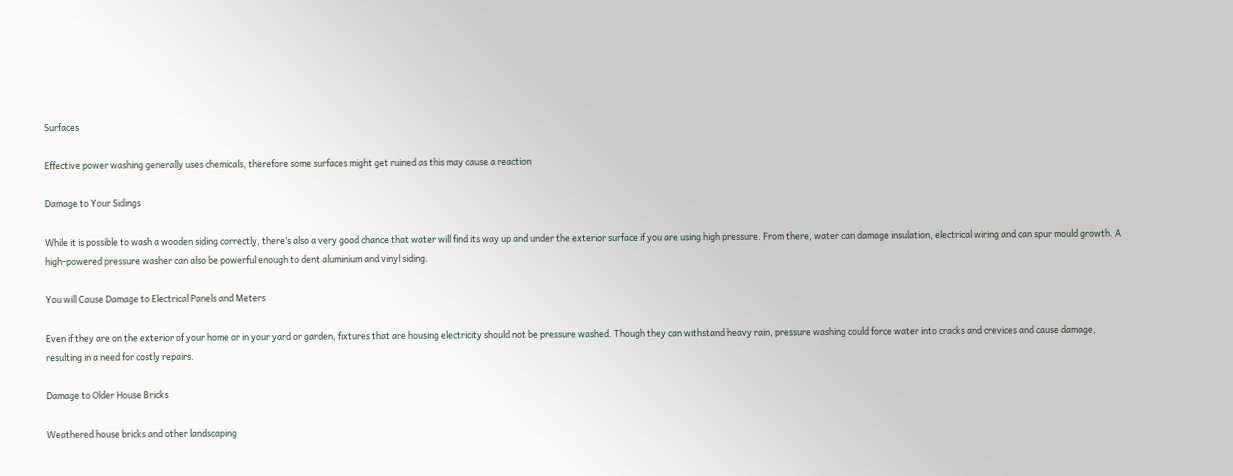Surfaces

Effective power washing generally uses chemicals, therefore some surfaces might get ruined as this may cause a reaction

Damage to Your Sidings

While it is possible to wash a wooden siding correctly, there’s also a very good chance that water will find its way up and under the exterior surface if you are using high pressure. From there, water can damage insulation, electrical wiring and can spur mould growth. A high-powered pressure washer can also be powerful enough to dent aluminium and vinyl siding.

You will Cause Damage to Electrical Panels and Meters

Even if they are on the exterior of your home or in your yard or garden, fixtures that are housing electricity should not be pressure washed. Though they can withstand heavy rain, pressure washing could force water into cracks and crevices and cause damage, resulting in a need for costly repairs.

Damage to Older House Bricks

Weathered house bricks and other landscaping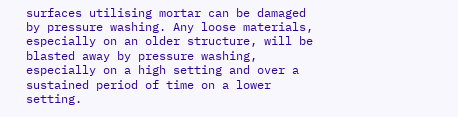surfaces utilising mortar can be damaged by pressure washing. Any loose materials, especially on an older structure, will be blasted away by pressure washing, especially on a high setting and over a sustained period of time on a lower setting.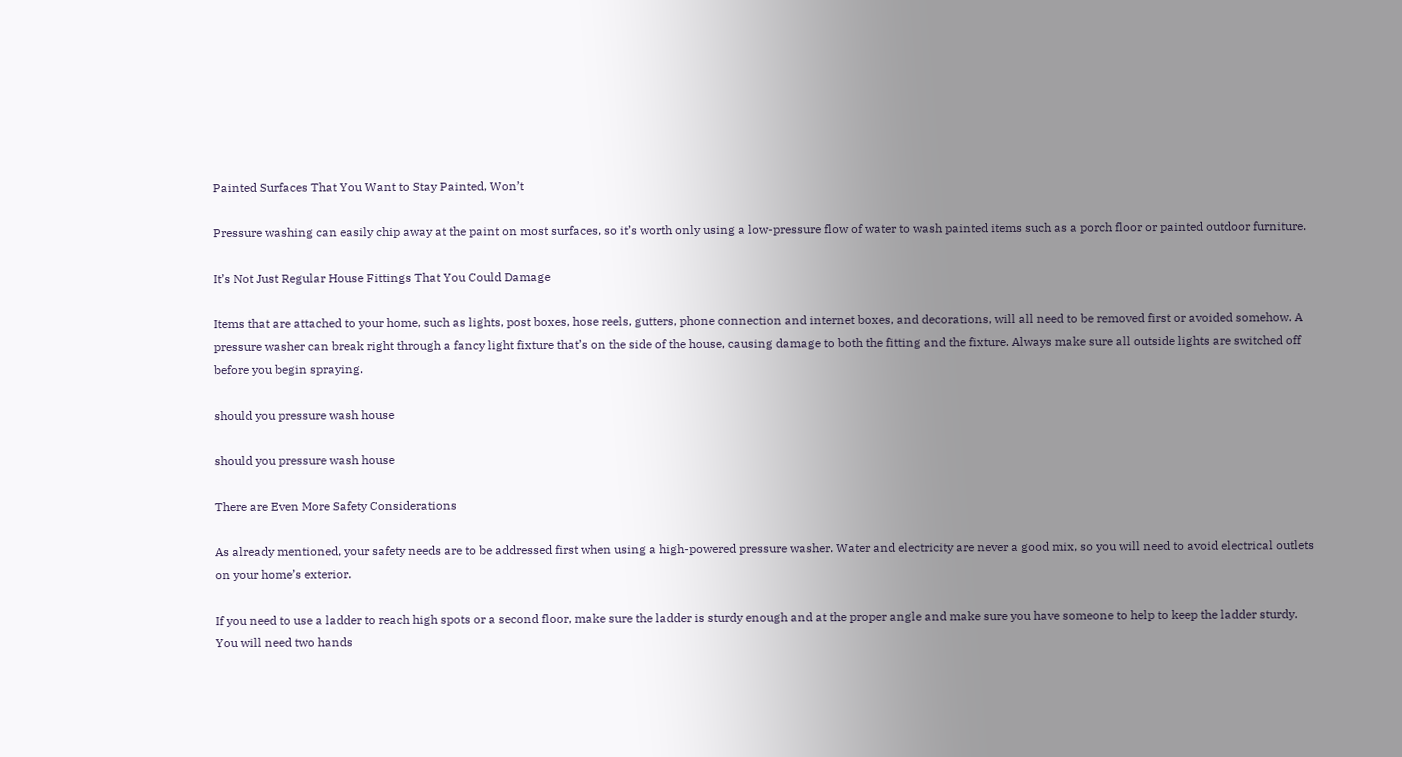Painted Surfaces That You Want to Stay Painted, Won’t

Pressure washing can easily chip away at the paint on most surfaces, so it’s worth only using a low-pressure flow of water to wash painted items such as a porch floor or painted outdoor furniture.

It’s Not Just Regular House Fittings That You Could Damage

Items that are attached to your home, such as lights, post boxes, hose reels, gutters, phone connection and internet boxes, and decorations, will all need to be removed first or avoided somehow. A pressure washer can break right through a fancy light fixture that’s on the side of the house, causing damage to both the fitting and the fixture. Always make sure all outside lights are switched off before you begin spraying.

should you pressure wash house

should you pressure wash house

There are Even More Safety Considerations

As already mentioned, your safety needs are to be addressed first when using a high-powered pressure washer. Water and electricity are never a good mix, so you will need to avoid electrical outlets on your home’s exterior.

If you need to use a ladder to reach high spots or a second floor, make sure the ladder is sturdy enough and at the proper angle and make sure you have someone to help to keep the ladder sturdy. You will need two hands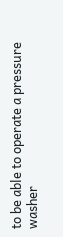to be able to operate a pressure washer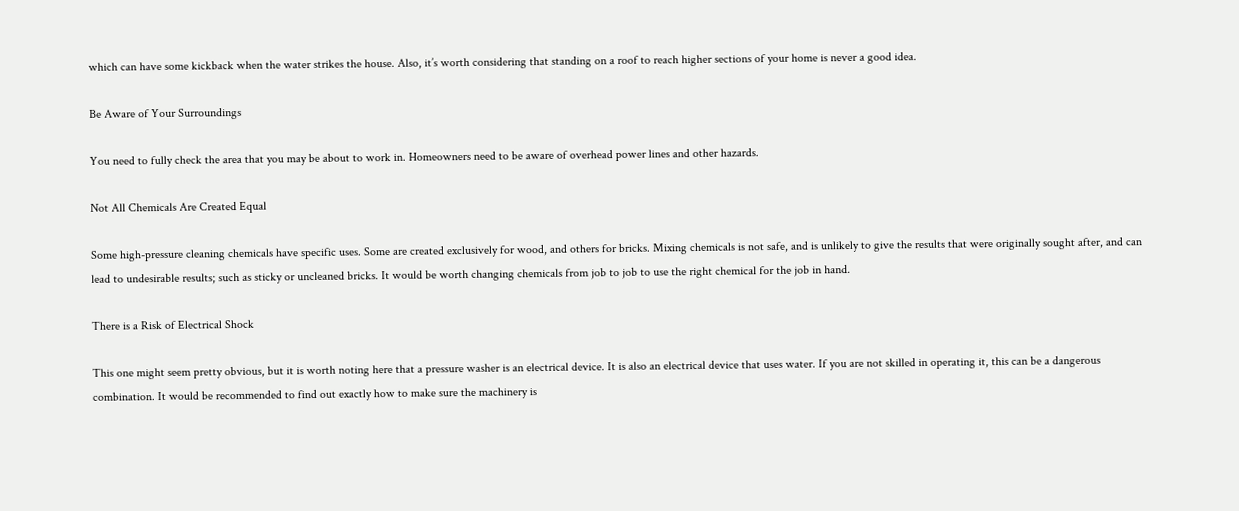which can have some kickback when the water strikes the house. Also, it’s worth considering that standing on a roof to reach higher sections of your home is never a good idea.

Be Aware of Your Surroundings

You need to fully check the area that you may be about to work in. Homeowners need to be aware of overhead power lines and other hazards.

Not All Chemicals Are Created Equal

Some high-pressure cleaning chemicals have specific uses. Some are created exclusively for wood, and others for bricks. Mixing chemicals is not safe, and is unlikely to give the results that were originally sought after, and can lead to undesirable results; such as sticky or uncleaned bricks. It would be worth changing chemicals from job to job to use the right chemical for the job in hand.

There is a Risk of Electrical Shock

This one might seem pretty obvious, but it is worth noting here that a pressure washer is an electrical device. It is also an electrical device that uses water. If you are not skilled in operating it, this can be a dangerous combination. It would be recommended to find out exactly how to make sure the machinery is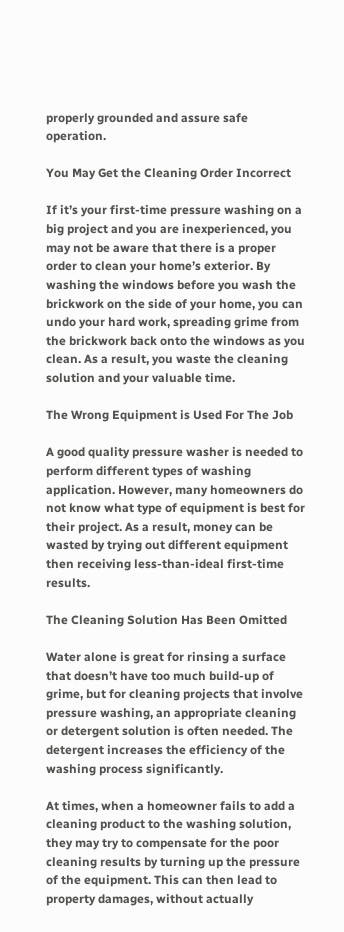properly grounded and assure safe operation.

You May Get the Cleaning Order Incorrect

If it’s your first-time pressure washing on a big project and you are inexperienced, you may not be aware that there is a proper order to clean your home’s exterior. By washing the windows before you wash the brickwork on the side of your home, you can undo your hard work, spreading grime from the brickwork back onto the windows as you clean. As a result, you waste the cleaning solution and your valuable time.

The Wrong Equipment is Used For The Job

A good quality pressure washer is needed to perform different types of washing application. However, many homeowners do not know what type of equipment is best for their project. As a result, money can be wasted by trying out different equipment then receiving less-than-ideal first-time results.

The Cleaning Solution Has Been Omitted

Water alone is great for rinsing a surface that doesn’t have too much build-up of grime, but for cleaning projects that involve pressure washing, an appropriate cleaning or detergent solution is often needed. The detergent increases the efficiency of the washing process significantly.

At times, when a homeowner fails to add a cleaning product to the washing solution, they may try to compensate for the poor cleaning results by turning up the pressure of the equipment. This can then lead to property damages, without actually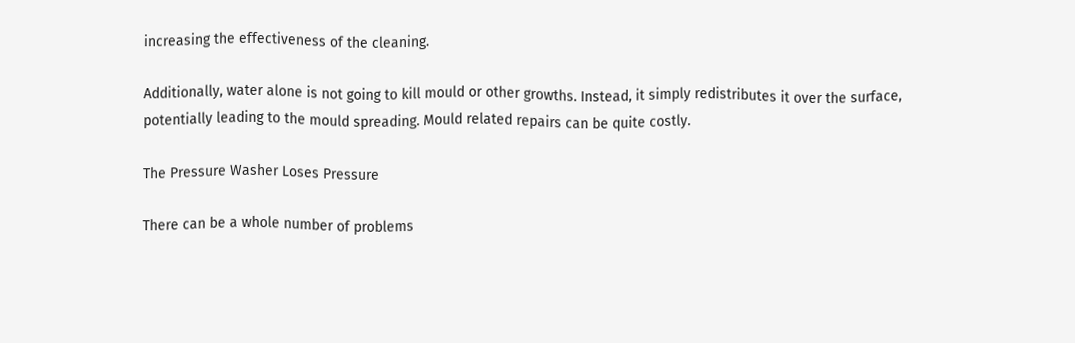increasing the effectiveness of the cleaning.

Additionally, water alone is not going to kill mould or other growths. Instead, it simply redistributes it over the surface, potentially leading to the mould spreading. Mould related repairs can be quite costly.

The Pressure Washer Loses Pressure

There can be a whole number of problems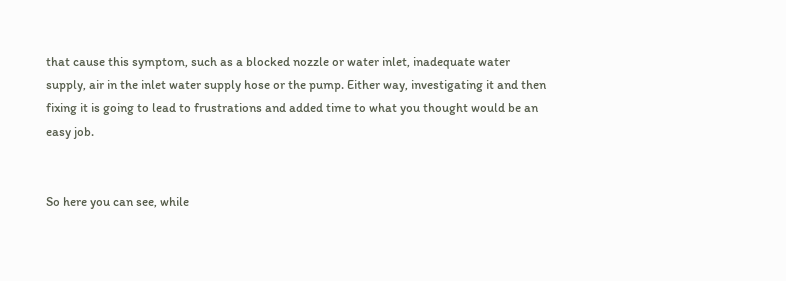that cause this symptom, such as a blocked nozzle or water inlet, inadequate water supply, air in the inlet water supply hose or the pump. Either way, investigating it and then fixing it is going to lead to frustrations and added time to what you thought would be an easy job.


So here you can see, while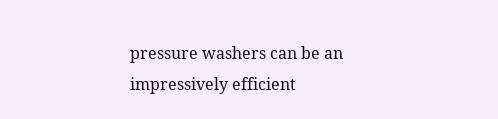pressure washers can be an impressively efficient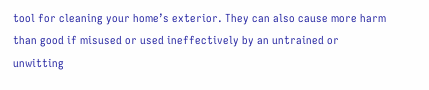tool for cleaning your home’s exterior. They can also cause more harm than good if misused or used ineffectively by an untrained or unwitting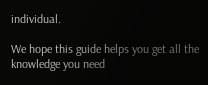individual.

We hope this guide helps you get all the knowledge you need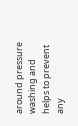around pressure washing and helps to prevent any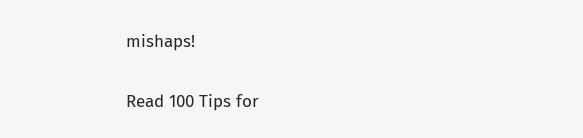mishaps!

Read 100 Tips for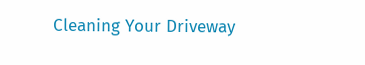Cleaning Your Driveway